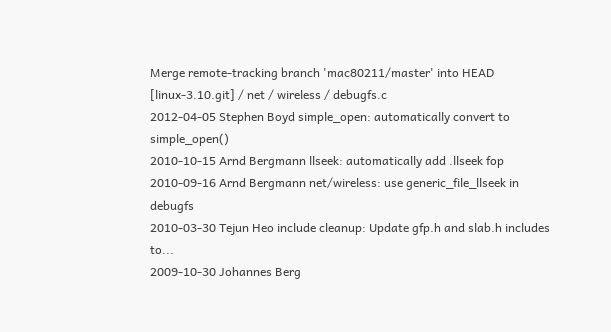Merge remote-tracking branch 'mac80211/master' into HEAD
[linux-3.10.git] / net / wireless / debugfs.c
2012-04-05 Stephen Boyd simple_open: automatically convert to simple_open()
2010-10-15 Arnd Bergmann llseek: automatically add .llseek fop
2010-09-16 Arnd Bergmann net/wireless: use generic_file_llseek in debugfs
2010-03-30 Tejun Heo include cleanup: Update gfp.h and slab.h includes to...
2009-10-30 Johannes Berg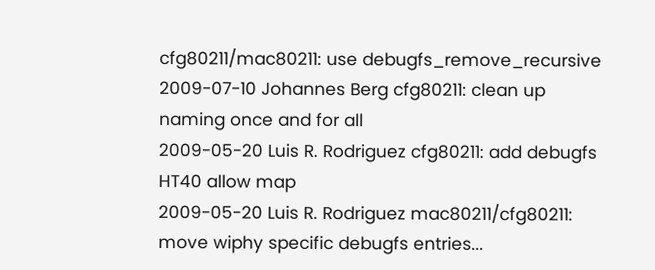cfg80211/mac80211: use debugfs_remove_recursive
2009-07-10 Johannes Berg cfg80211: clean up naming once and for all
2009-05-20 Luis R. Rodriguez cfg80211: add debugfs HT40 allow map
2009-05-20 Luis R. Rodriguez mac80211/cfg80211: move wiphy specific debugfs entries...